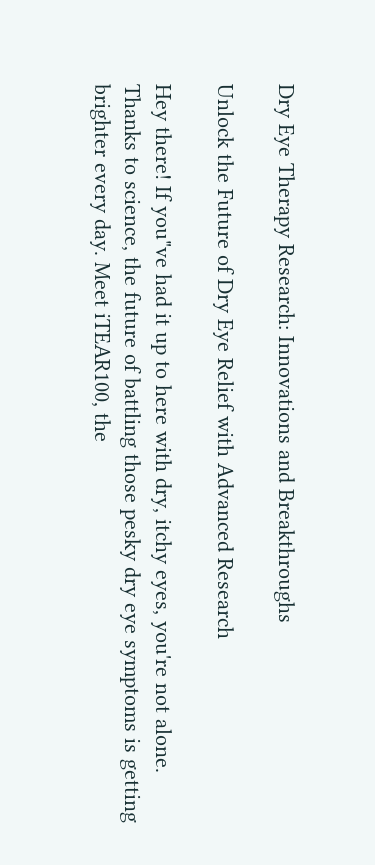Dry Eye Therapy Research: Innovations and Breakthroughs

Unlock the Future of Dry Eye Relief with Advanced Research

Hey there! If you"ve had it up to here with dry, itchy eyes, you're not alone. Thanks to science, the future of battling those pesky dry eye symptoms is getting brighter every day. Meet iTEAR100, the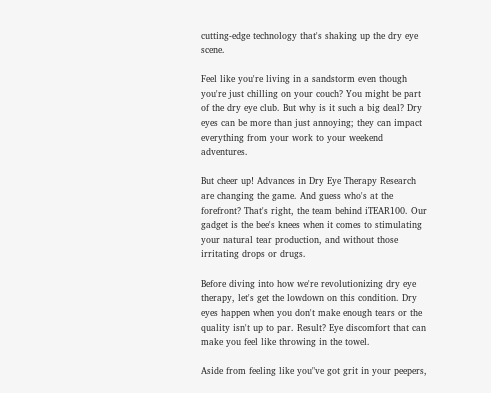cutting-edge technology that's shaking up the dry eye scene.

Feel like you're living in a sandstorm even though you're just chilling on your couch? You might be part of the dry eye club. But why is it such a big deal? Dry eyes can be more than just annoying; they can impact everything from your work to your weekend adventures.

But cheer up! Advances in Dry Eye Therapy Research are changing the game. And guess who's at the forefront? That's right, the team behind iTEAR100. Our gadget is the bee's knees when it comes to stimulating your natural tear production, and without those irritating drops or drugs.

Before diving into how we're revolutionizing dry eye therapy, let's get the lowdown on this condition. Dry eyes happen when you don't make enough tears or the quality isn't up to par. Result? Eye discomfort that can make you feel like throwing in the towel.

Aside from feeling like you"ve got grit in your peepers,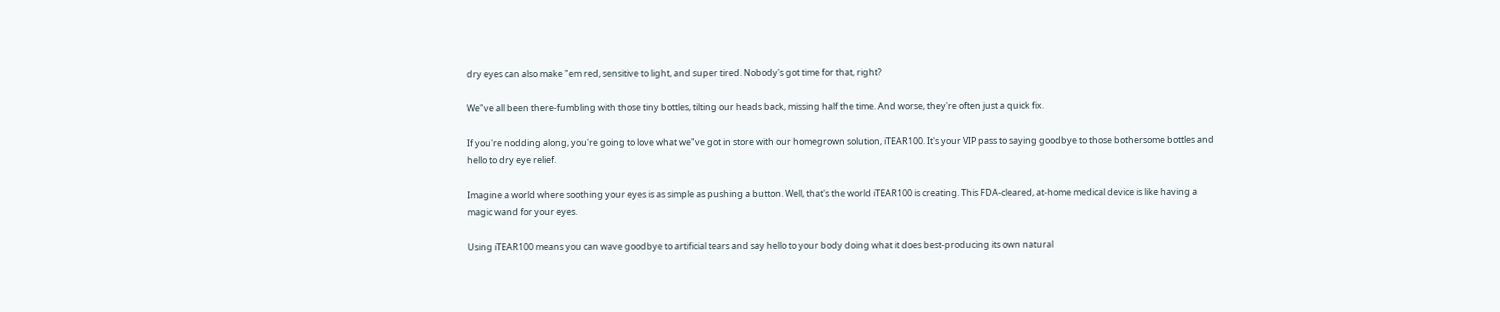dry eyes can also make "em red, sensitive to light, and super tired. Nobody's got time for that, right?

We"ve all been there-fumbling with those tiny bottles, tilting our heads back, missing half the time. And worse, they're often just a quick fix.

If you're nodding along, you're going to love what we"ve got in store with our homegrown solution, iTEAR100. It's your VIP pass to saying goodbye to those bothersome bottles and hello to dry eye relief.

Imagine a world where soothing your eyes is as simple as pushing a button. Well, that's the world iTEAR100 is creating. This FDA-cleared, at-home medical device is like having a magic wand for your eyes.

Using iTEAR100 means you can wave goodbye to artificial tears and say hello to your body doing what it does best-producing its own natural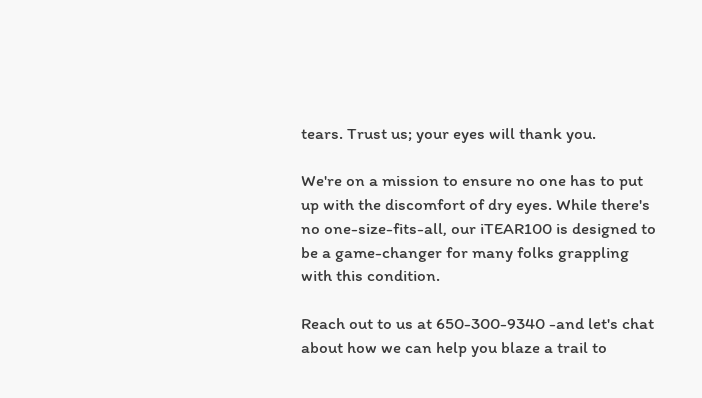tears. Trust us; your eyes will thank you.

We're on a mission to ensure no one has to put up with the discomfort of dry eyes. While there's no one-size-fits-all, our iTEAR100 is designed to be a game-changer for many folks grappling with this condition.

Reach out to us at 650-300-9340 -and let's chat about how we can help you blaze a trail to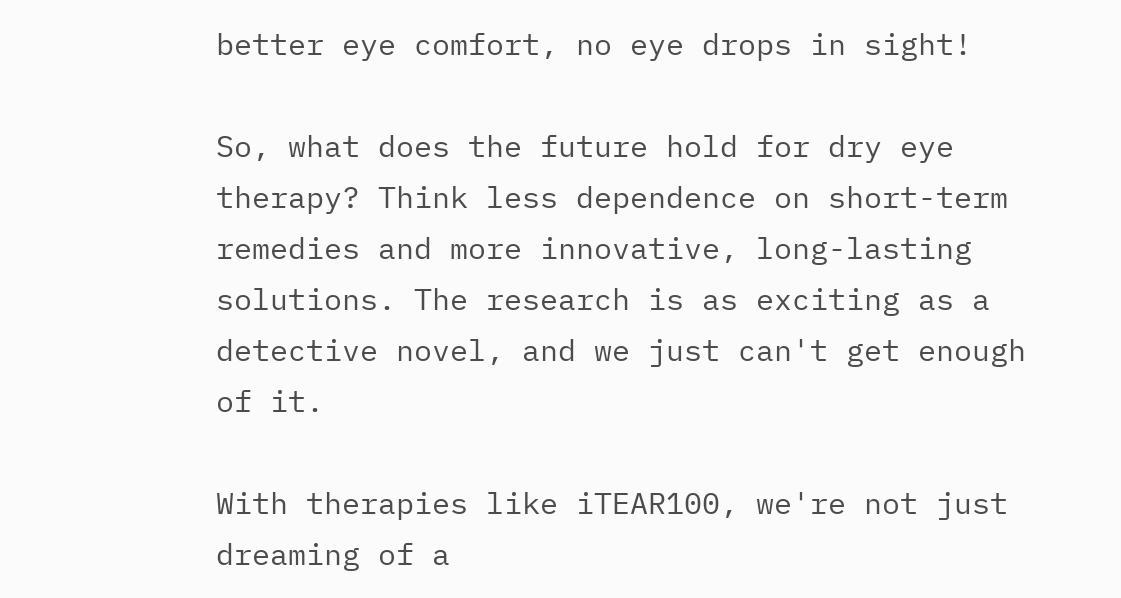better eye comfort, no eye drops in sight!

So, what does the future hold for dry eye therapy? Think less dependence on short-term remedies and more innovative, long-lasting solutions. The research is as exciting as a detective novel, and we just can't get enough of it.

With therapies like iTEAR100, we're not just dreaming of a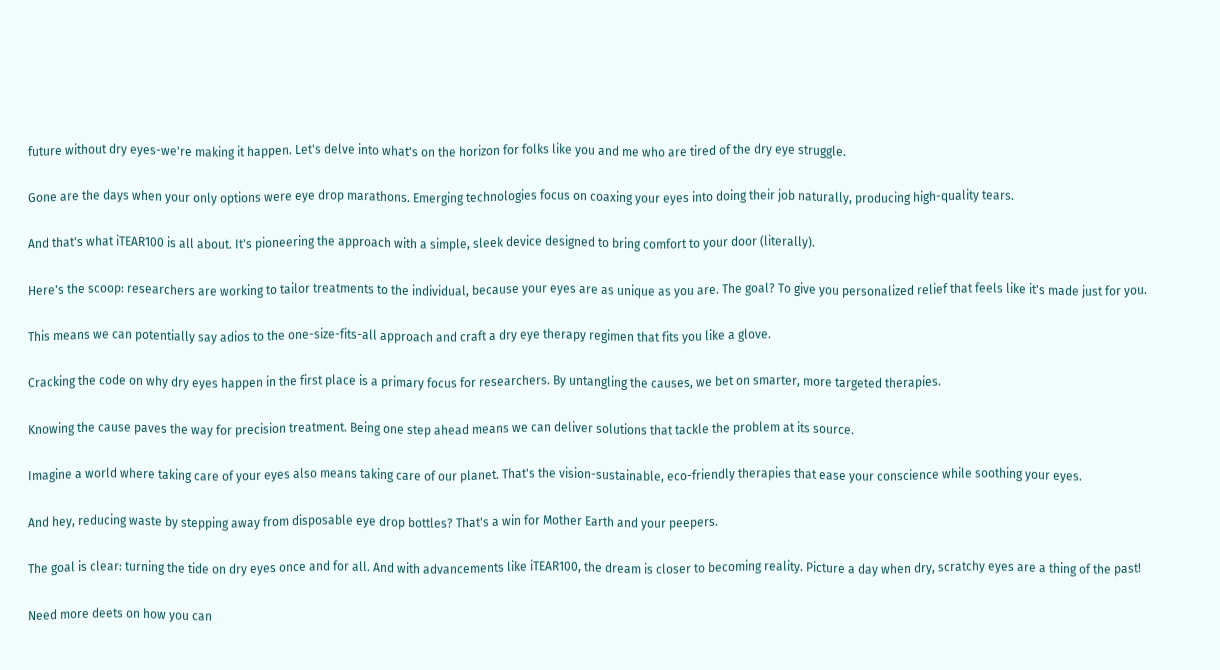future without dry eyes-we're making it happen. Let's delve into what's on the horizon for folks like you and me who are tired of the dry eye struggle.

Gone are the days when your only options were eye drop marathons. Emerging technologies focus on coaxing your eyes into doing their job naturally, producing high-quality tears.

And that's what iTEAR100 is all about. It's pioneering the approach with a simple, sleek device designed to bring comfort to your door (literally).

Here's the scoop: researchers are working to tailor treatments to the individual, because your eyes are as unique as you are. The goal? To give you personalized relief that feels like it's made just for you.

This means we can potentially say adios to the one-size-fits-all approach and craft a dry eye therapy regimen that fits you like a glove.

Cracking the code on why dry eyes happen in the first place is a primary focus for researchers. By untangling the causes, we bet on smarter, more targeted therapies.

Knowing the cause paves the way for precision treatment. Being one step ahead means we can deliver solutions that tackle the problem at its source.

Imagine a world where taking care of your eyes also means taking care of our planet. That's the vision-sustainable, eco-friendly therapies that ease your conscience while soothing your eyes.

And hey, reducing waste by stepping away from disposable eye drop bottles? That's a win for Mother Earth and your peepers.

The goal is clear: turning the tide on dry eyes once and for all. And with advancements like iTEAR100, the dream is closer to becoming reality. Picture a day when dry, scratchy eyes are a thing of the past!

Need more deets on how you can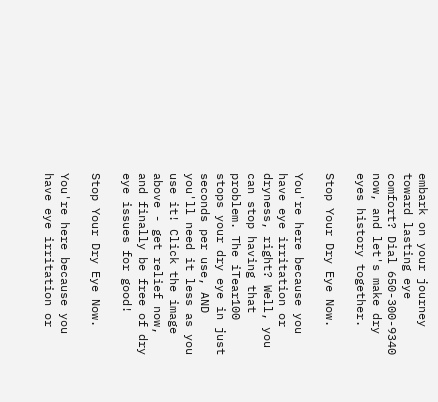embark on your journey toward lasting eye comfort? Dial 650-300-9340 now, and let's make dry eyes history together.

Stop Your Dry Eye Now.

You're here because you have eye irritation or dryness, right? Well, you can stop having that problem. The iTear100 stops your dry eye in just seconds per use, AND you'll need it less as you use it! Click the image above - get relief now, and finally be free of dry eye issues for good!

Stop Your Dry Eye Now.

You're here because you have eye irritation or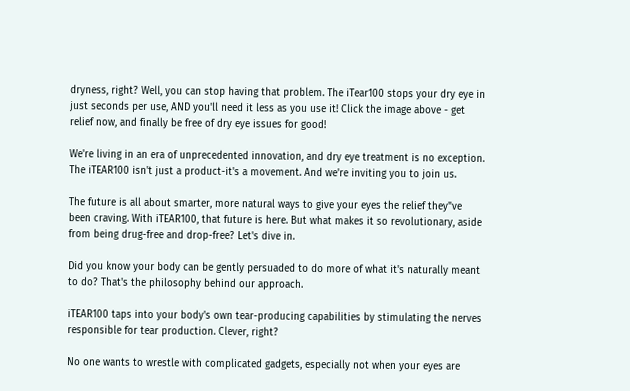dryness, right? Well, you can stop having that problem. The iTear100 stops your dry eye in just seconds per use, AND you'll need it less as you use it! Click the image above - get relief now, and finally be free of dry eye issues for good!

We're living in an era of unprecedented innovation, and dry eye treatment is no exception. The iTEAR100 isn't just a product-it's a movement. And we're inviting you to join us.

The future is all about smarter, more natural ways to give your eyes the relief they"ve been craving. With iTEAR100, that future is here. But what makes it so revolutionary, aside from being drug-free and drop-free? Let's dive in.

Did you know your body can be gently persuaded to do more of what it's naturally meant to do? That's the philosophy behind our approach.

iTEAR100 taps into your body's own tear-producing capabilities by stimulating the nerves responsible for tear production. Clever, right?

No one wants to wrestle with complicated gadgets, especially not when your eyes are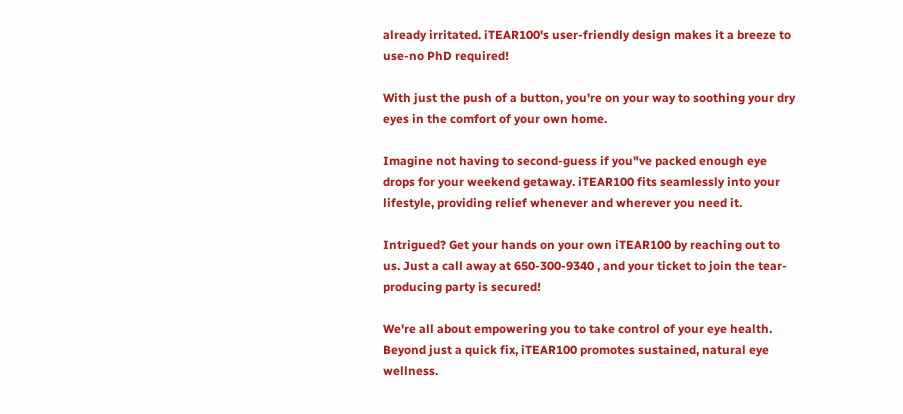already irritated. iTEAR100's user-friendly design makes it a breeze to use-no PhD required!

With just the push of a button, you're on your way to soothing your dry eyes in the comfort of your own home.

Imagine not having to second-guess if you"ve packed enough eye drops for your weekend getaway. iTEAR100 fits seamlessly into your lifestyle, providing relief whenever and wherever you need it.

Intrigued? Get your hands on your own iTEAR100 by reaching out to us. Just a call away at 650-300-9340 , and your ticket to join the tear-producing party is secured!

We're all about empowering you to take control of your eye health. Beyond just a quick fix, iTEAR100 promotes sustained, natural eye wellness.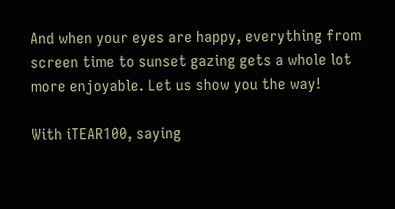And when your eyes are happy, everything from screen time to sunset gazing gets a whole lot more enjoyable. Let us show you the way!

With iTEAR100, saying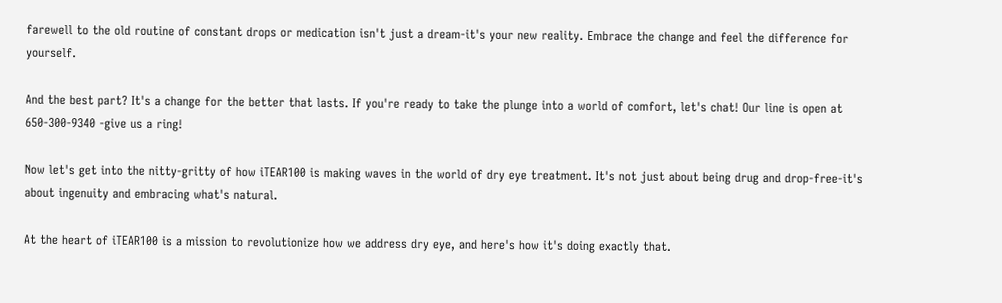farewell to the old routine of constant drops or medication isn't just a dream-it's your new reality. Embrace the change and feel the difference for yourself.

And the best part? It's a change for the better that lasts. If you're ready to take the plunge into a world of comfort, let's chat! Our line is open at 650-300-9340 -give us a ring!

Now let's get into the nitty-gritty of how iTEAR100 is making waves in the world of dry eye treatment. It's not just about being drug and drop-free-it's about ingenuity and embracing what's natural.

At the heart of iTEAR100 is a mission to revolutionize how we address dry eye, and here's how it's doing exactly that.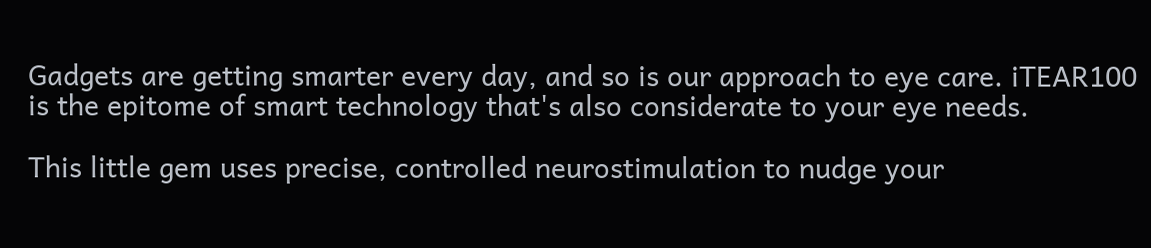Gadgets are getting smarter every day, and so is our approach to eye care. iTEAR100 is the epitome of smart technology that's also considerate to your eye needs.

This little gem uses precise, controlled neurostimulation to nudge your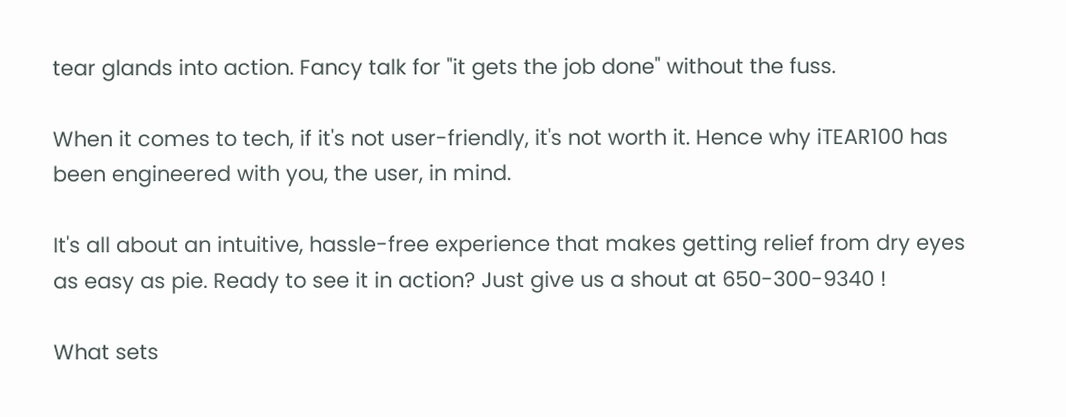tear glands into action. Fancy talk for "it gets the job done" without the fuss.

When it comes to tech, if it's not user-friendly, it's not worth it. Hence why iTEAR100 has been engineered with you, the user, in mind.

It's all about an intuitive, hassle-free experience that makes getting relief from dry eyes as easy as pie. Ready to see it in action? Just give us a shout at 650-300-9340 !

What sets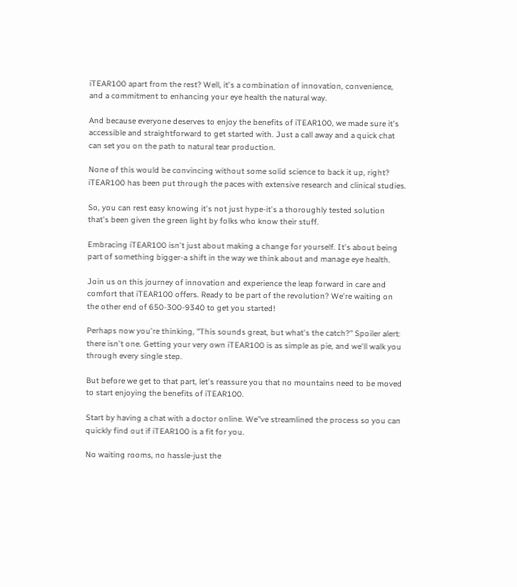iTEAR100 apart from the rest? Well, it's a combination of innovation, convenience, and a commitment to enhancing your eye health the natural way.

And because everyone deserves to enjoy the benefits of iTEAR100, we made sure it's accessible and straightforward to get started with. Just a call away and a quick chat can set you on the path to natural tear production.

None of this would be convincing without some solid science to back it up, right? iTEAR100 has been put through the paces with extensive research and clinical studies.

So, you can rest easy knowing it's not just hype-it's a thoroughly tested solution that's been given the green light by folks who know their stuff.

Embracing iTEAR100 isn't just about making a change for yourself. It's about being part of something bigger-a shift in the way we think about and manage eye health.

Join us on this journey of innovation and experience the leap forward in care and comfort that iTEAR100 offers. Ready to be part of the revolution? We're waiting on the other end of 650-300-9340 to get you started!

Perhaps now you're thinking, "This sounds great, but what's the catch?" Spoiler alert: there isn't one. Getting your very own iTEAR100 is as simple as pie, and we'll walk you through every single step.

But before we get to that part, let's reassure you that no mountains need to be moved to start enjoying the benefits of iTEAR100.

Start by having a chat with a doctor online. We"ve streamlined the process so you can quickly find out if iTEAR100 is a fit for you.

No waiting rooms, no hassle-just the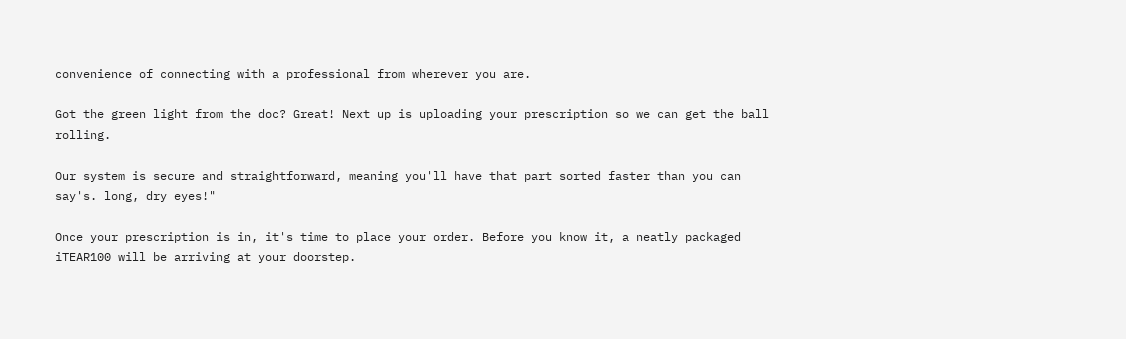convenience of connecting with a professional from wherever you are.

Got the green light from the doc? Great! Next up is uploading your prescription so we can get the ball rolling.

Our system is secure and straightforward, meaning you'll have that part sorted faster than you can say's. long, dry eyes!"

Once your prescription is in, it's time to place your order. Before you know it, a neatly packaged iTEAR100 will be arriving at your doorstep.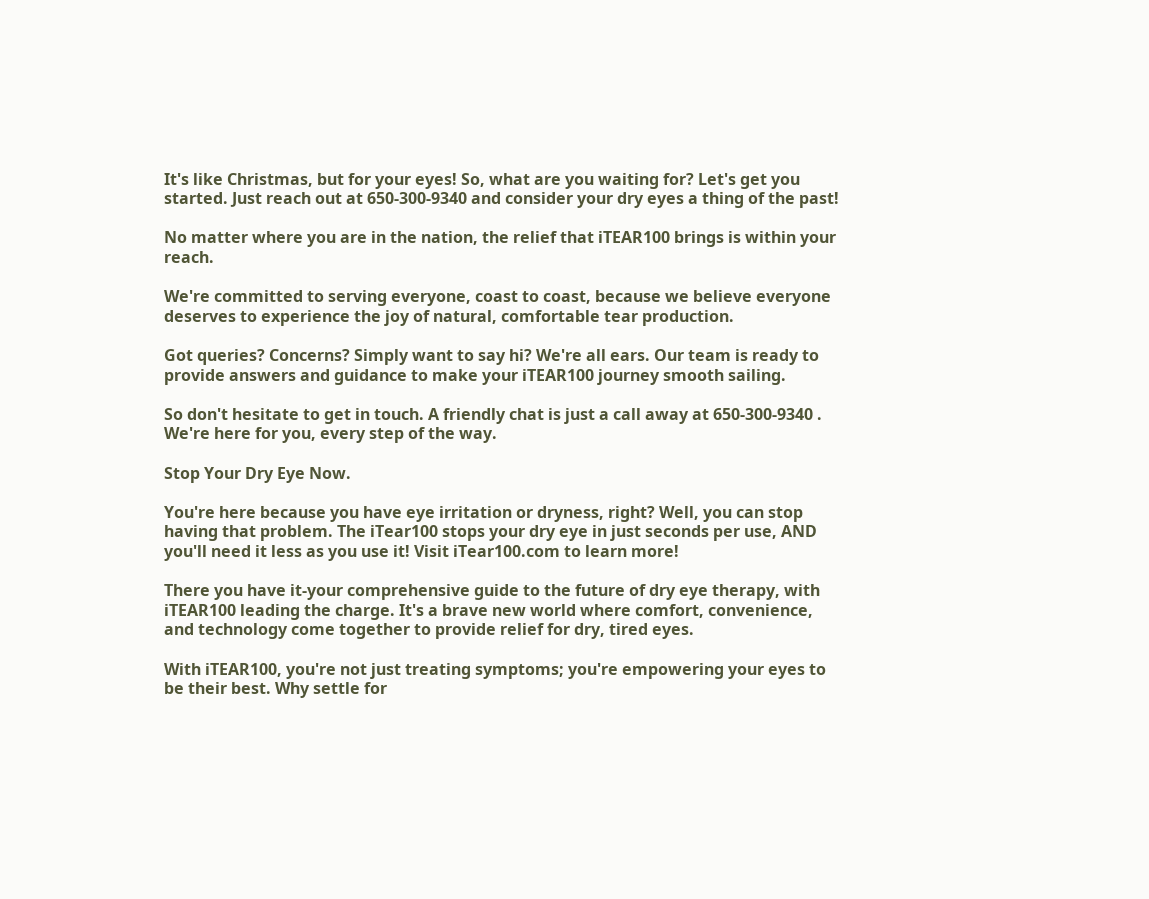It's like Christmas, but for your eyes! So, what are you waiting for? Let's get you started. Just reach out at 650-300-9340 and consider your dry eyes a thing of the past!

No matter where you are in the nation, the relief that iTEAR100 brings is within your reach.

We're committed to serving everyone, coast to coast, because we believe everyone deserves to experience the joy of natural, comfortable tear production.

Got queries? Concerns? Simply want to say hi? We're all ears. Our team is ready to provide answers and guidance to make your iTEAR100 journey smooth sailing.

So don't hesitate to get in touch. A friendly chat is just a call away at 650-300-9340 . We're here for you, every step of the way.

Stop Your Dry Eye Now.

You're here because you have eye irritation or dryness, right? Well, you can stop having that problem. The iTear100 stops your dry eye in just seconds per use, AND you'll need it less as you use it! Visit iTear100.com to learn more!

There you have it-your comprehensive guide to the future of dry eye therapy, with iTEAR100 leading the charge. It's a brave new world where comfort, convenience, and technology come together to provide relief for dry, tired eyes.

With iTEAR100, you're not just treating symptoms; you're empowering your eyes to be their best. Why settle for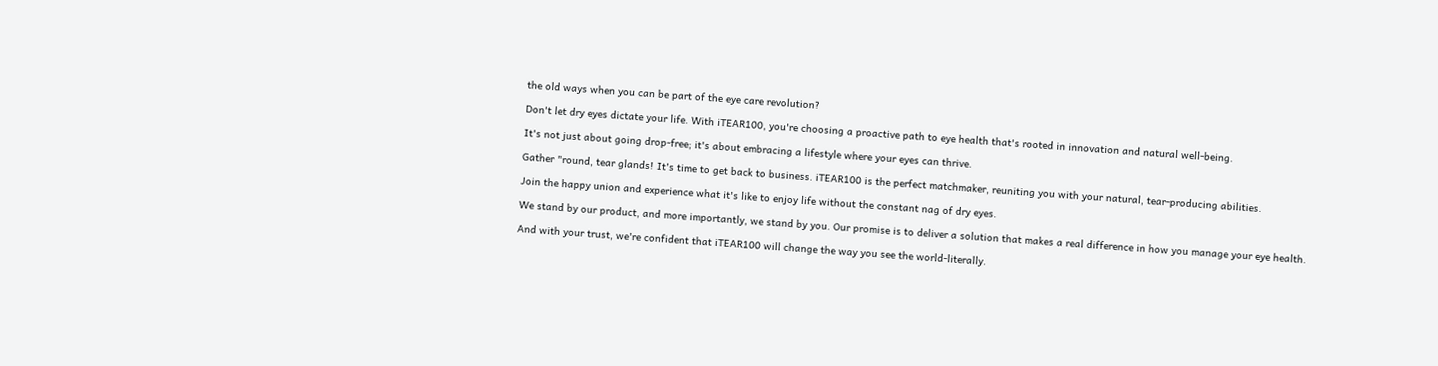the old ways when you can be part of the eye care revolution?

Don't let dry eyes dictate your life. With iTEAR100, you're choosing a proactive path to eye health that's rooted in innovation and natural well-being.

It's not just about going drop-free; it's about embracing a lifestyle where your eyes can thrive.

Gather "round, tear glands! It's time to get back to business. iTEAR100 is the perfect matchmaker, reuniting you with your natural, tear-producing abilities.

Join the happy union and experience what it's like to enjoy life without the constant nag of dry eyes.

We stand by our product, and more importantly, we stand by you. Our promise is to deliver a solution that makes a real difference in how you manage your eye health.

And with your trust, we're confident that iTEAR100 will change the way you see the world-literally.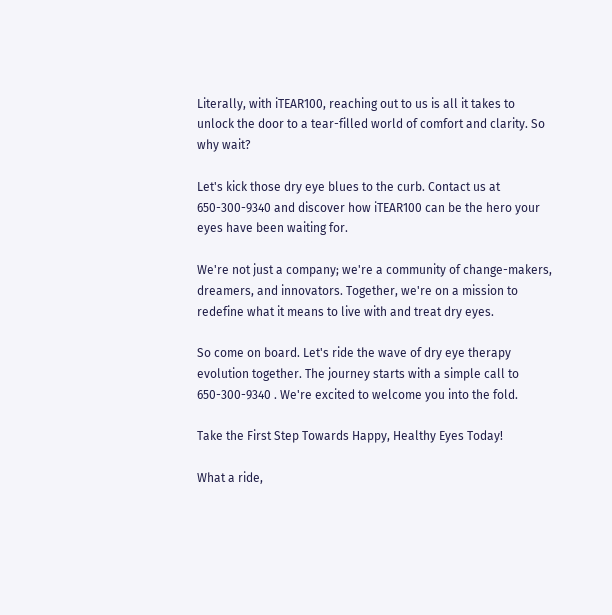Literally, with iTEAR100, reaching out to us is all it takes to unlock the door to a tear-filled world of comfort and clarity. So why wait?

Let's kick those dry eye blues to the curb. Contact us at 650-300-9340 and discover how iTEAR100 can be the hero your eyes have been waiting for.

We're not just a company; we're a community of change-makers, dreamers, and innovators. Together, we're on a mission to redefine what it means to live with and treat dry eyes.

So come on board. Let's ride the wave of dry eye therapy evolution together. The journey starts with a simple call to 650-300-9340 . We're excited to welcome you into the fold.

Take the First Step Towards Happy, Healthy Eyes Today!

What a ride,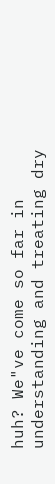huh? We"ve come so far in understanding and treating dry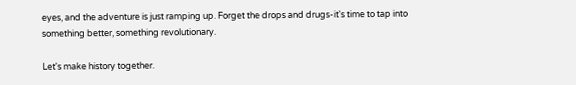eyes, and the adventure is just ramping up. Forget the drops and drugs-it's time to tap into something better, something revolutionary.

Let's make history together.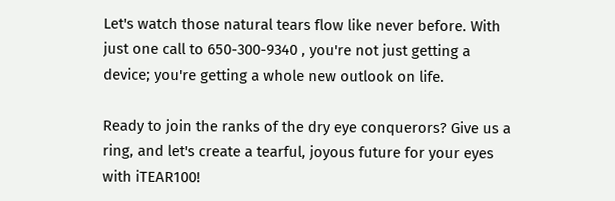Let's watch those natural tears flow like never before. With just one call to 650-300-9340 , you're not just getting a device; you're getting a whole new outlook on life.

Ready to join the ranks of the dry eye conquerors? Give us a ring, and let's create a tearful, joyous future for your eyes with iTEAR100!